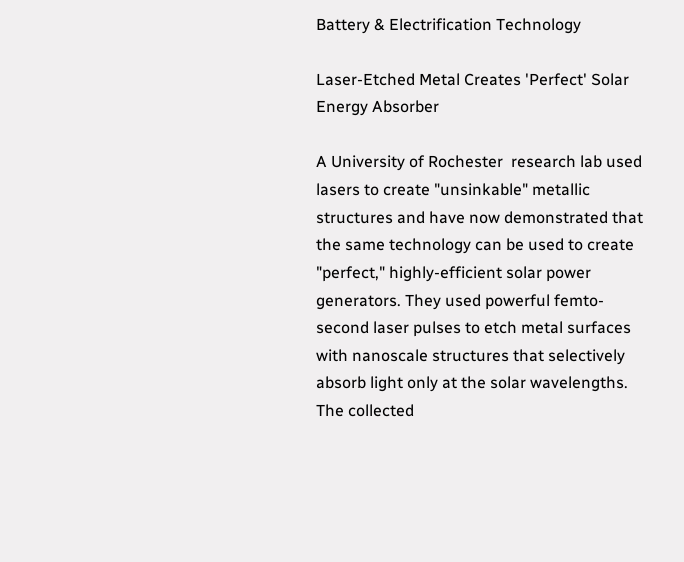Battery & Electrification Technology

Laser-Etched Metal Creates 'Perfect' Solar Energy Absorber

A University of Rochester  research lab used lasers to create "unsinkable" metallic structures and have now demonstrated that the same technology can be used to create "perfect," highly-efficient solar power generators. They used powerful femto-second laser pulses to etch metal surfaces with nanoscale structures that selectively absorb light only at the solar wavelengths. The collected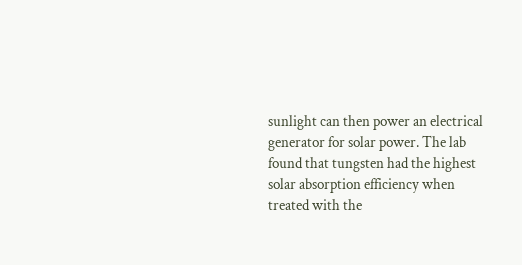sunlight can then power an electrical generator for solar power. The lab found that tungsten had the highest solar absorption efficiency when treated with the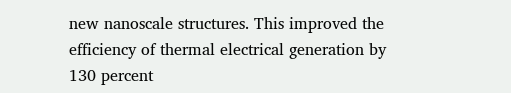new nanoscale structures. This improved the efficiency of thermal electrical generation by 130 percent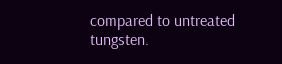compared to untreated tungsten.